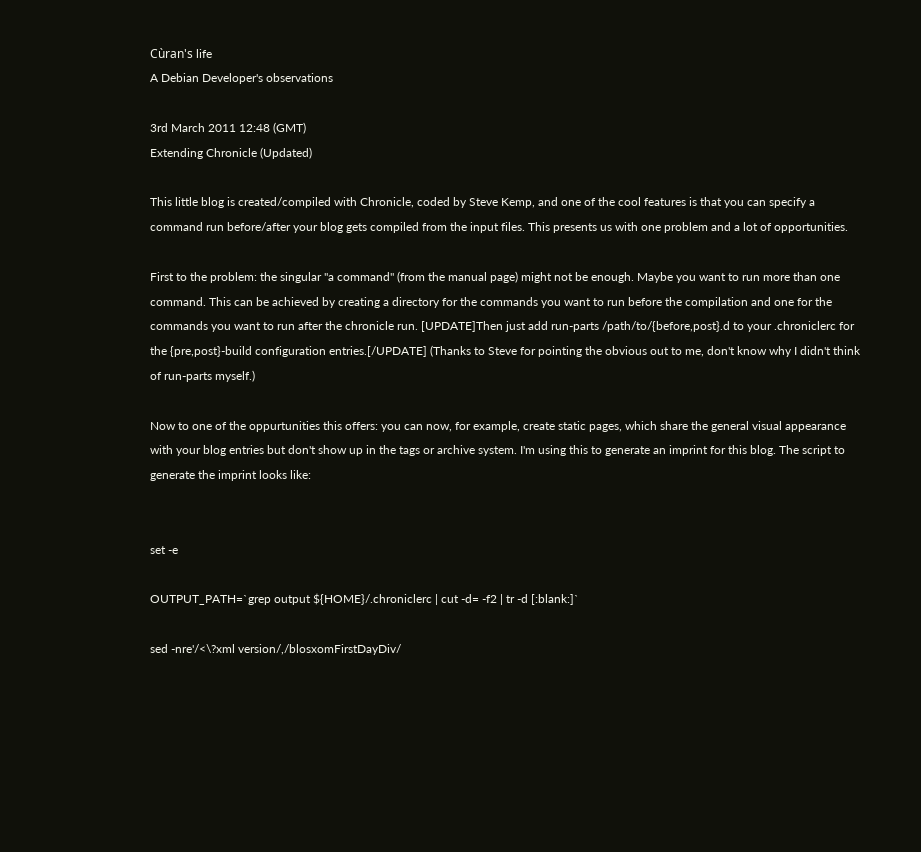Cùran's life
A Debian Developer's observations

3rd March 2011 12:48 (GMT)
Extending Chronicle (Updated)

This little blog is created/compiled with Chronicle, coded by Steve Kemp, and one of the cool features is that you can specify a command run before/after your blog gets compiled from the input files. This presents us with one problem and a lot of opportunities.

First to the problem: the singular "a command" (from the manual page) might not be enough. Maybe you want to run more than one command. This can be achieved by creating a directory for the commands you want to run before the compilation and one for the commands you want to run after the chronicle run. [UPDATE]Then just add run-parts /path/to/{before,post}.d to your .chroniclerc for the {pre,post}-build configuration entries.[/UPDATE] (Thanks to Steve for pointing the obvious out to me, don't know why I didn't think of run-parts myself.)

Now to one of the oppurtunities this offers: you can now, for example, create static pages, which share the general visual appearance with your blog entries but don't show up in the tags or archive system. I'm using this to generate an imprint for this blog. The script to generate the imprint looks like:


set -e

OUTPUT_PATH=`grep output ${HOME}/.chroniclerc | cut -d= -f2 | tr -d [:blank:]`

sed -nre'/<\?xml version/,/blosxomFirstDayDiv/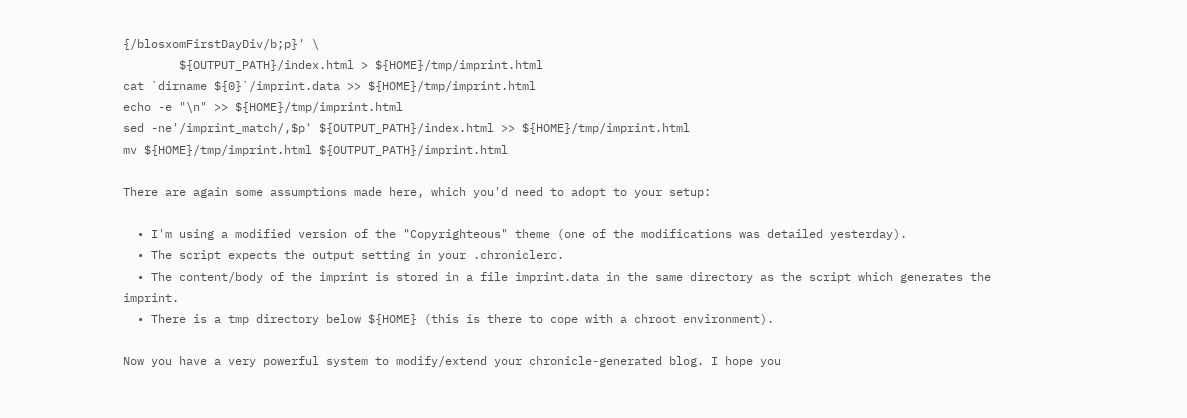{/blosxomFirstDayDiv/b;p}' \
        ${OUTPUT_PATH}/index.html > ${HOME}/tmp/imprint.html
cat `dirname ${0}`/imprint.data >> ${HOME}/tmp/imprint.html
echo -e "\n" >> ${HOME}/tmp/imprint.html
sed -ne'/imprint_match/,$p' ${OUTPUT_PATH}/index.html >> ${HOME}/tmp/imprint.html
mv ${HOME}/tmp/imprint.html ${OUTPUT_PATH}/imprint.html

There are again some assumptions made here, which you'd need to adopt to your setup:

  • I'm using a modified version of the "Copyrighteous" theme (one of the modifications was detailed yesterday).
  • The script expects the output setting in your .chroniclerc.
  • The content/body of the imprint is stored in a file imprint.data in the same directory as the script which generates the imprint.
  • There is a tmp directory below ${HOME} (this is there to cope with a chroot environment).

Now you have a very powerful system to modify/extend your chronicle-generated blog. I hope you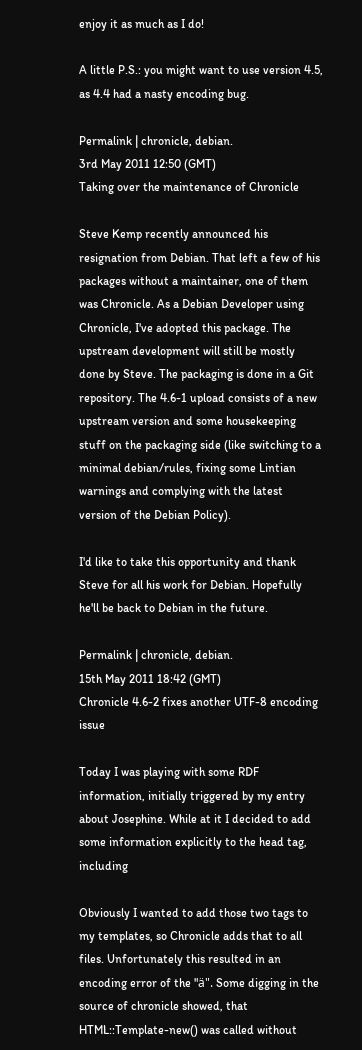enjoy it as much as I do!

A little P.S.: you might want to use version 4.5, as 4.4 had a nasty encoding bug.

Permalink | chronicle, debian.
3rd May 2011 12:50 (GMT)
Taking over the maintenance of Chronicle

Steve Kemp recently announced his resignation from Debian. That left a few of his packages without a maintainer, one of them was Chronicle. As a Debian Developer using Chronicle, I've adopted this package. The upstream development will still be mostly done by Steve. The packaging is done in a Git repository. The 4.6-1 upload consists of a new upstream version and some housekeeping stuff on the packaging side (like switching to a minimal debian/rules, fixing some Lintian warnings and complying with the latest version of the Debian Policy).

I'd like to take this opportunity and thank Steve for all his work for Debian. Hopefully he'll be back to Debian in the future.

Permalink | chronicle, debian.
15th May 2011 18:42 (GMT)
Chronicle 4.6-2 fixes another UTF-8 encoding issue

Today I was playing with some RDF information, initially triggered by my entry about Josephine. While at it I decided to add some information explicitly to the head tag, including

Obviously I wanted to add those two tags to my templates, so Chronicle adds that to all files. Unfortunately this resulted in an encoding error of the "ä". Some digging in the source of chronicle showed, that HTML::Template-new() was called without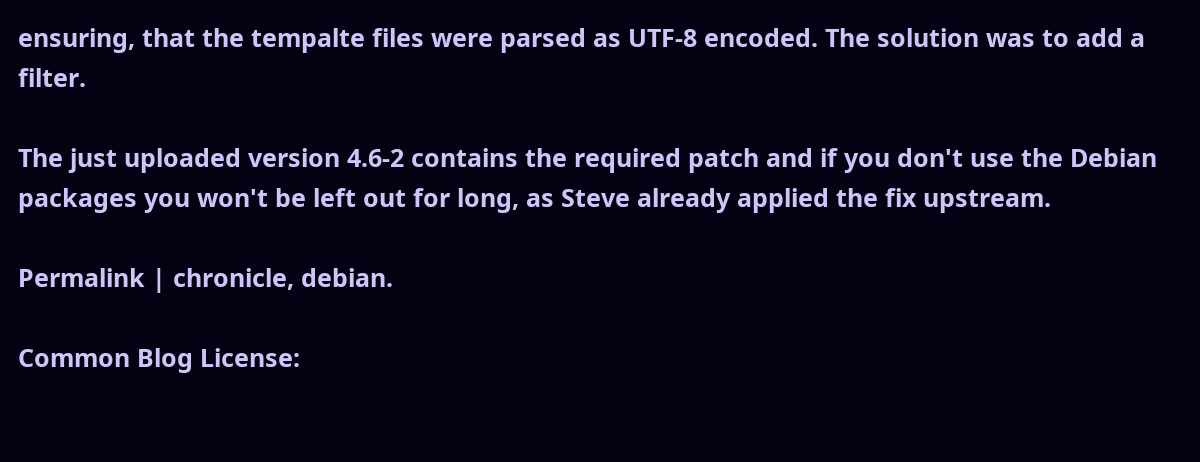ensuring, that the tempalte files were parsed as UTF-8 encoded. The solution was to add a filter.

The just uploaded version 4.6-2 contains the required patch and if you don't use the Debian packages you won't be left out for long, as Steve already applied the fix upstream.

Permalink | chronicle, debian.

Common Blog License: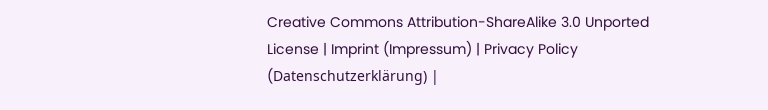Creative Commons Attribution-ShareAlike 3.0 Unported License | Imprint (Impressum) | Privacy Policy (Datenschutzerklärung) |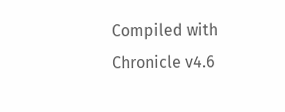Compiled with Chronicle v4.6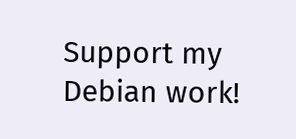Support my Debian work!